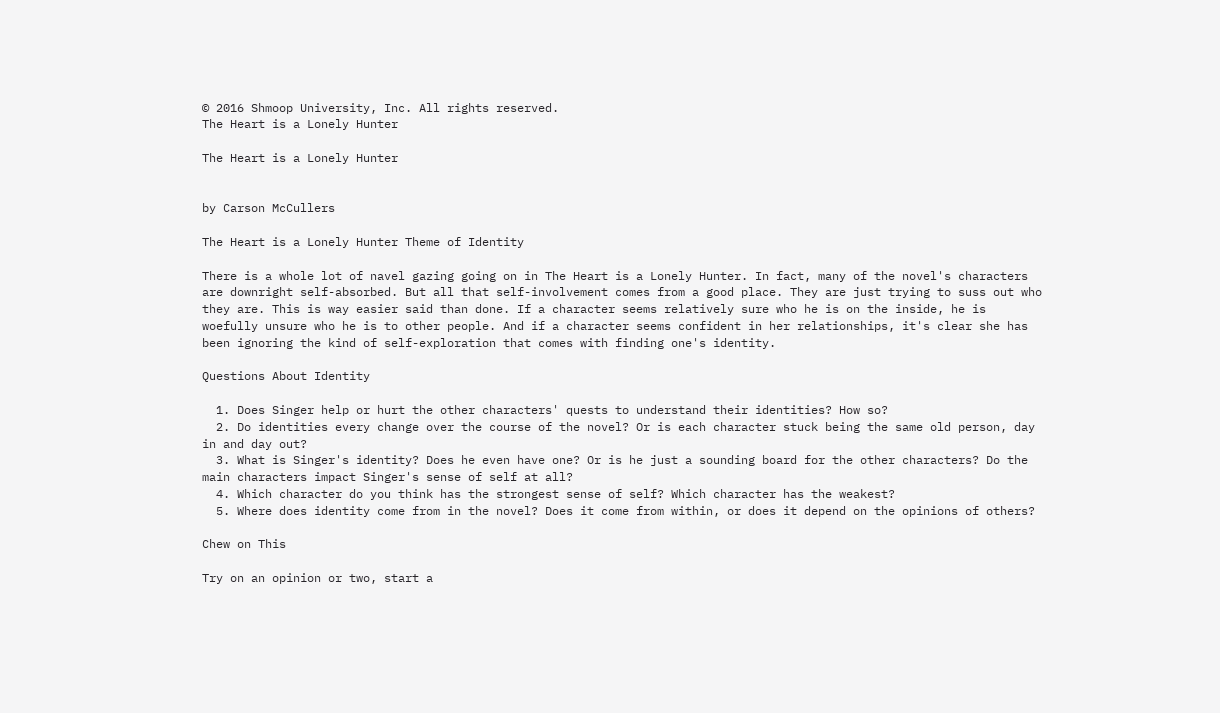© 2016 Shmoop University, Inc. All rights reserved.
The Heart is a Lonely Hunter

The Heart is a Lonely Hunter


by Carson McCullers

The Heart is a Lonely Hunter Theme of Identity

There is a whole lot of navel gazing going on in The Heart is a Lonely Hunter. In fact, many of the novel's characters are downright self-absorbed. But all that self-involvement comes from a good place. They are just trying to suss out who they are. This is way easier said than done. If a character seems relatively sure who he is on the inside, he is woefully unsure who he is to other people. And if a character seems confident in her relationships, it's clear she has been ignoring the kind of self-exploration that comes with finding one's identity.

Questions About Identity

  1. Does Singer help or hurt the other characters' quests to understand their identities? How so?
  2. Do identities every change over the course of the novel? Or is each character stuck being the same old person, day in and day out?
  3. What is Singer's identity? Does he even have one? Or is he just a sounding board for the other characters? Do the main characters impact Singer's sense of self at all?
  4. Which character do you think has the strongest sense of self? Which character has the weakest?
  5. Where does identity come from in the novel? Does it come from within, or does it depend on the opinions of others?

Chew on This

Try on an opinion or two, start a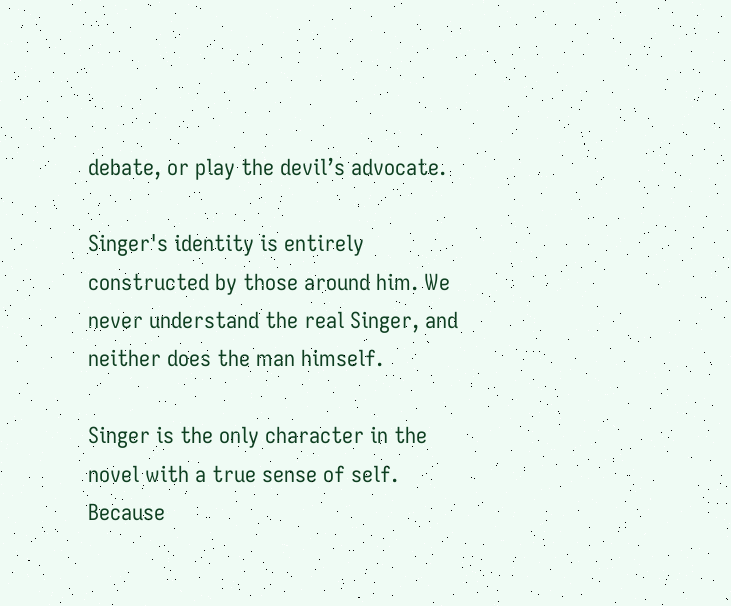debate, or play the devil’s advocate.

Singer's identity is entirely constructed by those around him. We never understand the real Singer, and neither does the man himself.

Singer is the only character in the novel with a true sense of self. Because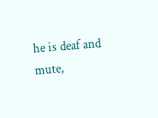he is deaf and mute,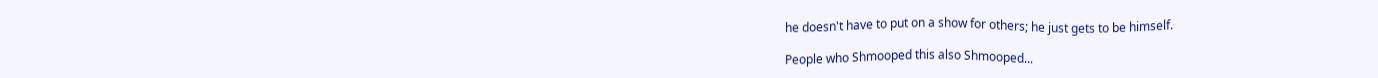he doesn't have to put on a show for others; he just gets to be himself.

People who Shmooped this also Shmooped...